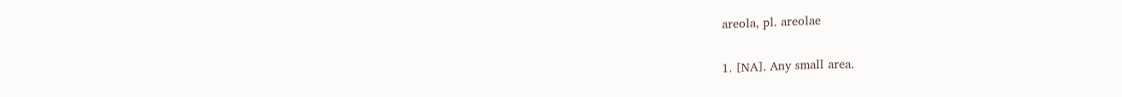areola, pl. areolae

1. [NA]. Any small area.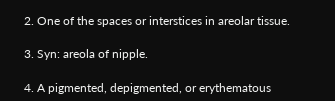2. One of the spaces or interstices in areolar tissue.

3. Syn: areola of nipple.

4. A pigmented, depigmented, or erythematous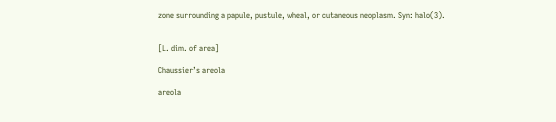zone surrounding a papule, pustule, wheal, or cutaneous neoplasm. Syn: halo(3).


[L. dim. of area]

Chaussier’s areola

areola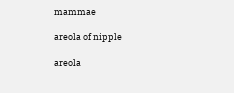mammae

areola of nipple

areola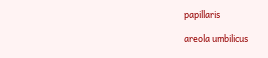papillaris

areola umbilicus